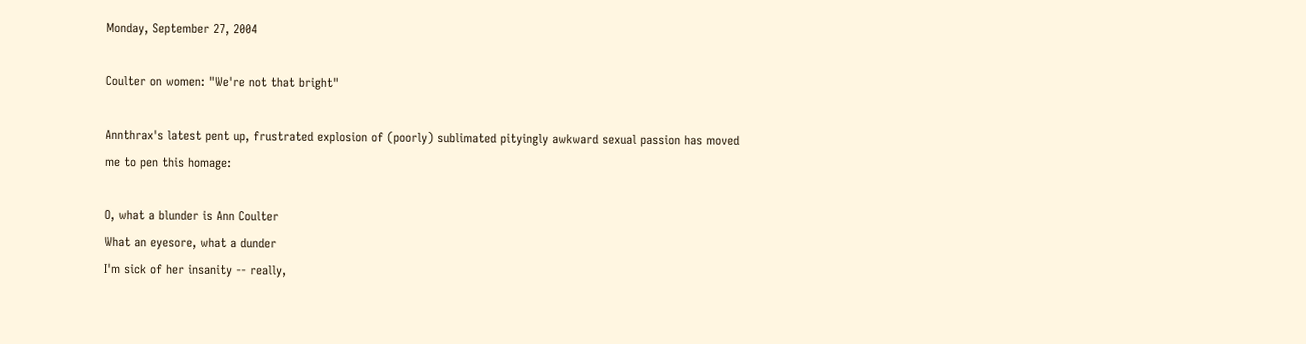Monday, September 27, 2004

Coulter on women: "We're not that bright"

Annthrax's latest pent up, frustrated explosion of (poorly) sublimated pityingly awkward sexual passion has moved me to pen this homage:

O, what a blunder is Ann Coulter
What an eyesore, what a dunder
I'm sick of her insanity -- really,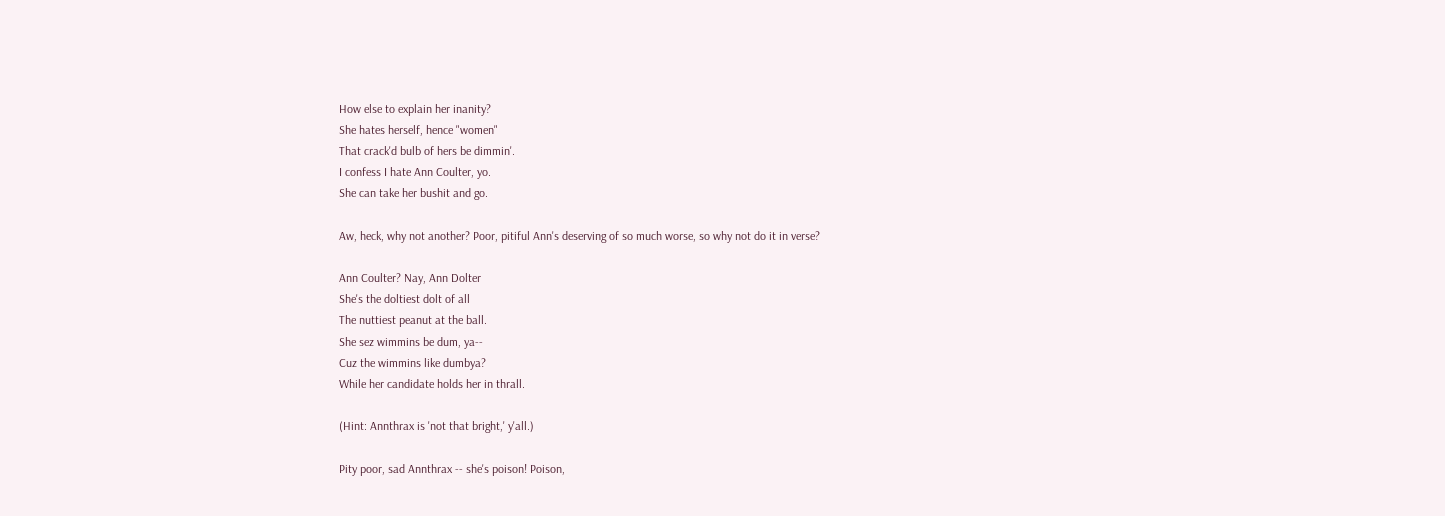How else to explain her inanity?
She hates herself, hence "women"
That crack'd bulb of hers be dimmin'.
I confess I hate Ann Coulter, yo.
She can take her bushit and go.

Aw, heck, why not another? Poor, pitiful Ann's deserving of so much worse, so why not do it in verse?

Ann Coulter? Nay, Ann Dolter
She's the doltiest dolt of all
The nuttiest peanut at the ball.
She sez wimmins be dum, ya--
Cuz the wimmins like dumbya?
While her candidate holds her in thrall.

(Hint: Annthrax is 'not that bright,' y'all.)

Pity poor, sad Annthrax -- she's poison! Poison,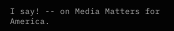I say! -- on Media Matters for America.